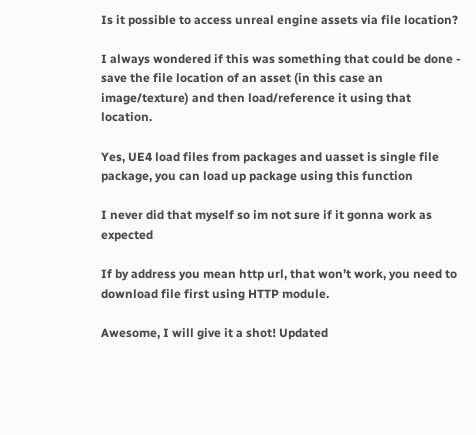Is it possible to access unreal engine assets via file location?

I always wondered if this was something that could be done - save the file location of an asset (in this case an image/texture) and then load/reference it using that location.

Yes, UE4 load files from packages and uasset is single file package, you can load up package using this function

I never did that myself so im not sure if it gonna work as expected

If by address you mean http url, that won’t work, you need to download file first using HTTP module.

Awesome, I will give it a shot! Updated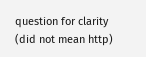question for clarity (did not mean http)